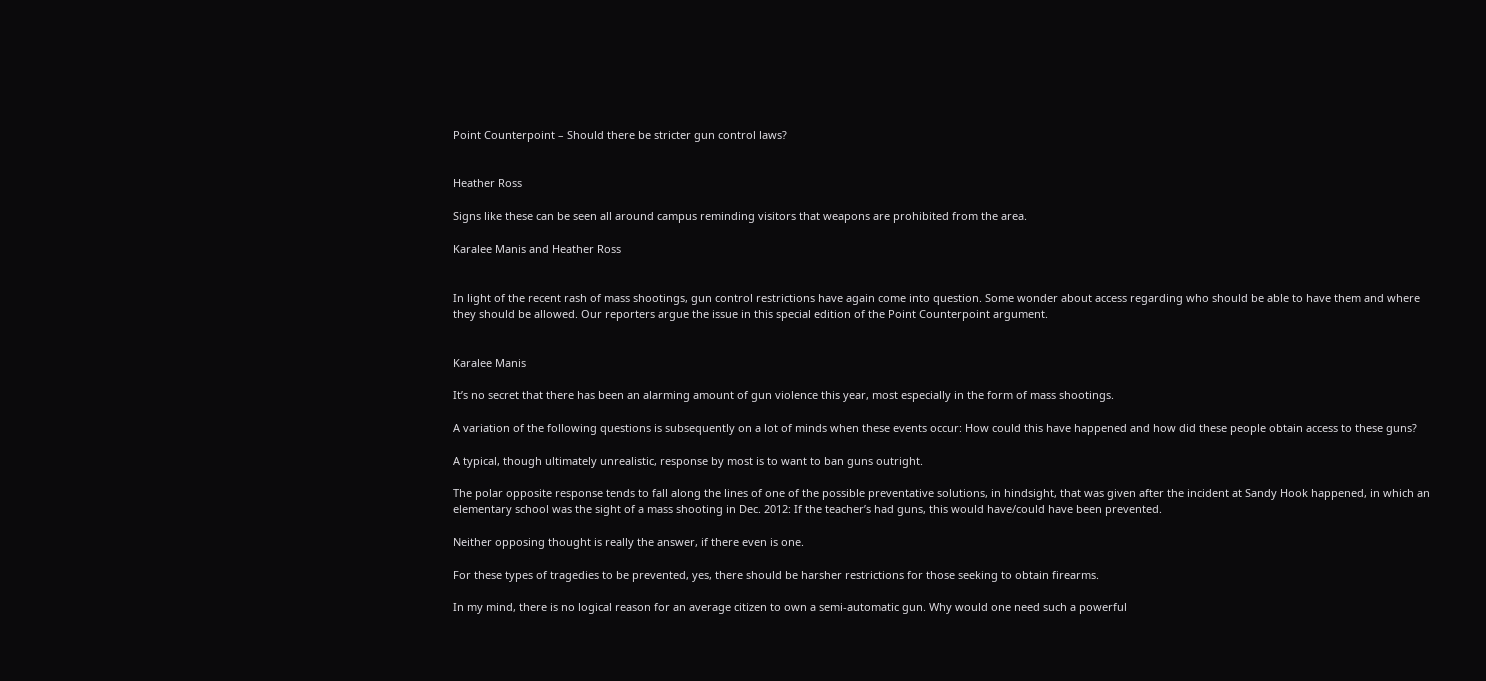Point Counterpoint – Should there be stricter gun control laws?


Heather Ross

Signs like these can be seen all around campus reminding visitors that weapons are prohibited from the area.

Karalee Manis and Heather Ross


In light of the recent rash of mass shootings, gun control restrictions have again come into question. Some wonder about access regarding who should be able to have them and where they should be allowed. Our reporters argue the issue in this special edition of the Point Counterpoint argument.


Karalee Manis

It’s no secret that there has been an alarming amount of gun violence this year, most especially in the form of mass shootings.

A variation of the following questions is subsequently on a lot of minds when these events occur: How could this have happened and how did these people obtain access to these guns?

A typical, though ultimately unrealistic, response by most is to want to ban guns outright.

The polar opposite response tends to fall along the lines of one of the possible preventative solutions, in hindsight, that was given after the incident at Sandy Hook happened, in which an elementary school was the sight of a mass shooting in Dec. 2012: If the teacher’s had guns, this would have/could have been prevented.

Neither opposing thought is really the answer, if there even is one.

For these types of tragedies to be prevented, yes, there should be harsher restrictions for those seeking to obtain firearms.

In my mind, there is no logical reason for an average citizen to own a semi-automatic gun. Why would one need such a powerful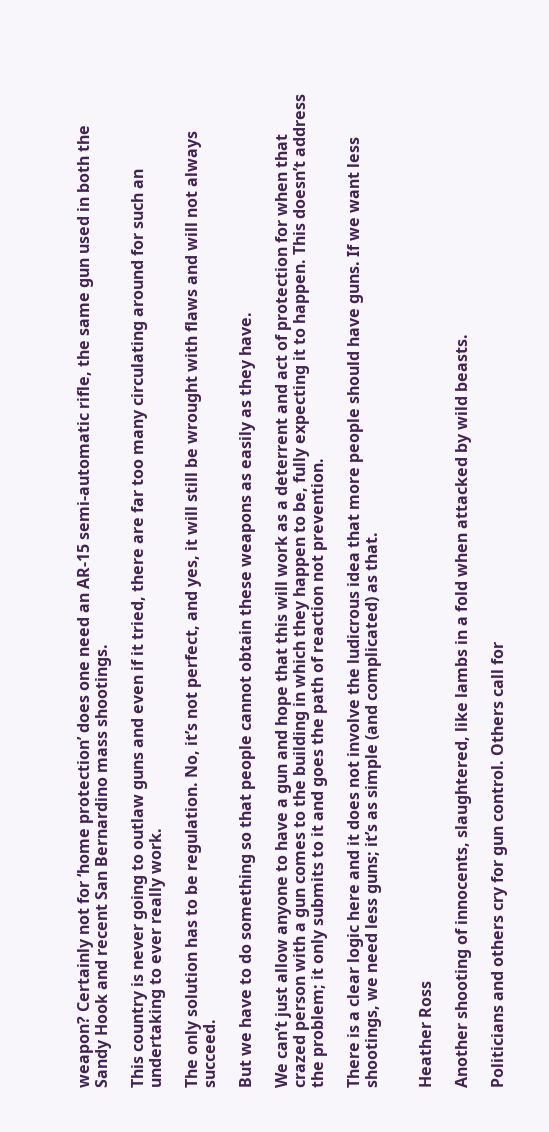weapon? Certainly not for ‘home protection’ does one need an AR-15 semi-automatic rifle, the same gun used in both the Sandy Hook and recent San Bernardino mass shootings.

This country is never going to outlaw guns and even if it tried, there are far too many circulating around for such an undertaking to ever really work.

The only solution has to be regulation. No, it’s not perfect, and yes, it will still be wrought with flaws and will not always succeed.

But we have to do something so that people cannot obtain these weapons as easily as they have.

We can’t just allow anyone to have a gun and hope that this will work as a deterrent and act of protection for when that crazed person with a gun comes to the building in which they happen to be, fully expecting it to happen. This doesn’t address the problem; it only submits to it and goes the path of reaction not prevention.

There is a clear logic here and it does not involve the ludicrous idea that more people should have guns. If we want less shootings, we need less guns; it’s as simple (and complicated) as that.


Heather Ross

Another shooting of innocents, slaughtered, like lambs in a fold when attacked by wild beasts.

Politicians and others cry for gun control. Others call for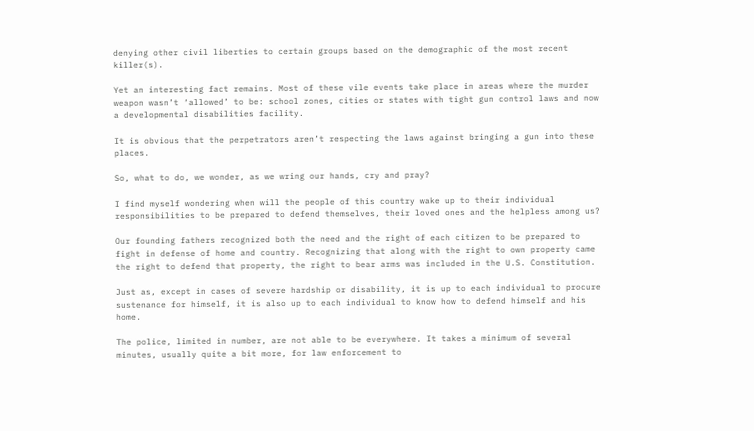denying other civil liberties to certain groups based on the demographic of the most recent killer(s).

Yet an interesting fact remains. Most of these vile events take place in areas where the murder weapon wasn’t ‘allowed’ to be: school zones, cities or states with tight gun control laws and now a developmental disabilities facility.

It is obvious that the perpetrators aren’t respecting the laws against bringing a gun into these places.

So, what to do, we wonder, as we wring our hands, cry and pray?

I find myself wondering when will the people of this country wake up to their individual responsibilities to be prepared to defend themselves, their loved ones and the helpless among us?

Our founding fathers recognized both the need and the right of each citizen to be prepared to fight in defense of home and country. Recognizing that along with the right to own property came the right to defend that property, the right to bear arms was included in the U.S. Constitution.

Just as, except in cases of severe hardship or disability, it is up to each individual to procure sustenance for himself, it is also up to each individual to know how to defend himself and his home.

The police, limited in number, are not able to be everywhere. It takes a minimum of several minutes, usually quite a bit more, for law enforcement to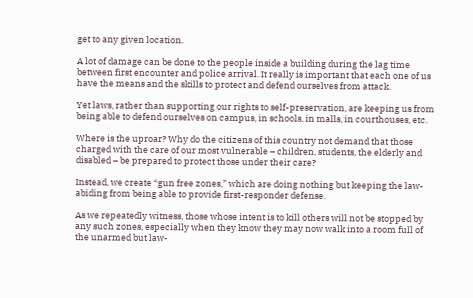get to any given location.

A lot of damage can be done to the people inside a building during the lag time between first encounter and police arrival. It really is important that each one of us have the means and the skills to protect and defend ourselves from attack.

Yet laws, rather than supporting our rights to self-preservation, are keeping us from being able to defend ourselves on campus, in schools, in malls, in courthouses, etc.

Where is the uproar? Why do the citizens of this country not demand that those charged with the care of our most vulnerable – children, students, the elderly and disabled – be prepared to protect those under their care?

Instead, we create “gun free zones,” which are doing nothing but keeping the law-abiding from being able to provide first-responder defense.

As we repeatedly witness, those whose intent is to kill others will not be stopped by any such zones, especially when they know they may now walk into a room full of the unarmed but law-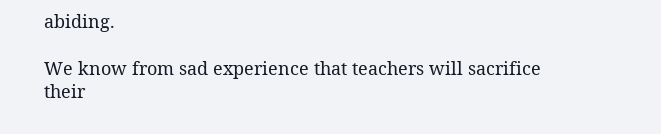abiding.

We know from sad experience that teachers will sacrifice their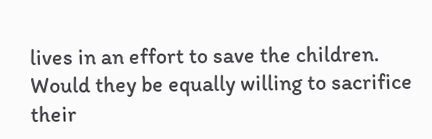lives in an effort to save the children. Would they be equally willing to sacrifice their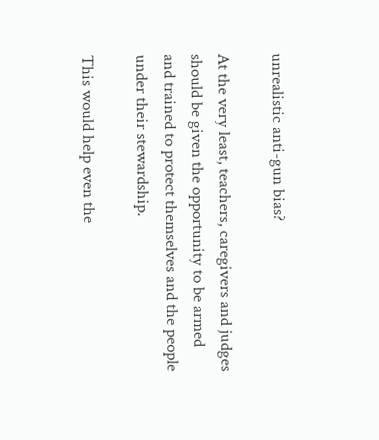unrealistic anti-gun bias?

At the very least, teachers, caregivers and judges should be given the opportunity to be armed and trained to protect themselves and the people under their stewardship.

This would help even the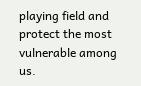playing field and protect the most vulnerable among us.